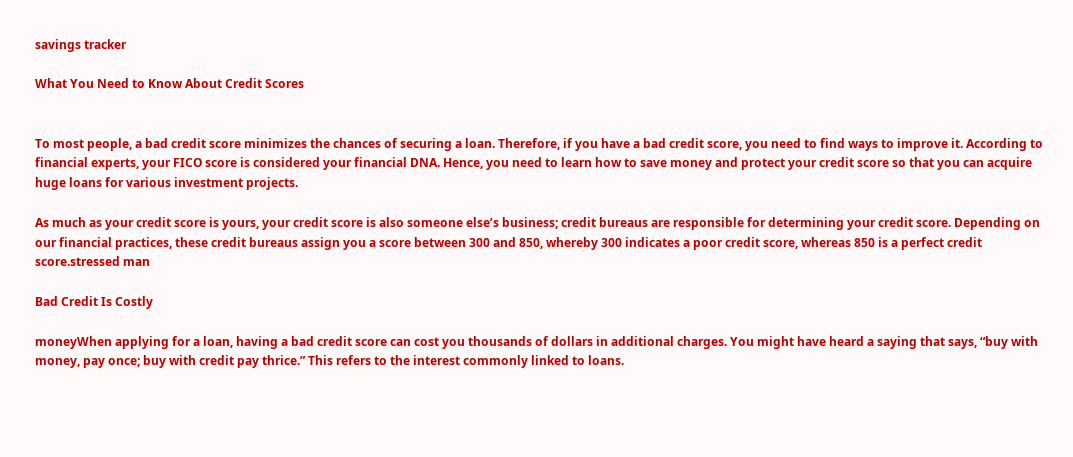savings tracker

What You Need to Know About Credit Scores


To most people, a bad credit score minimizes the chances of securing a loan. Therefore, if you have a bad credit score, you need to find ways to improve it. According to financial experts, your FICO score is considered your financial DNA. Hence, you need to learn how to save money and protect your credit score so that you can acquire huge loans for various investment projects.

As much as your credit score is yours, your credit score is also someone else’s business; credit bureaus are responsible for determining your credit score. Depending on our financial practices, these credit bureaus assign you a score between 300 and 850, whereby 300 indicates a poor credit score, whereas 850 is a perfect credit score.stressed man

Bad Credit Is Costly

moneyWhen applying for a loan, having a bad credit score can cost you thousands of dollars in additional charges. You might have heard a saying that says, “buy with money, pay once; buy with credit pay thrice.” This refers to the interest commonly linked to loans.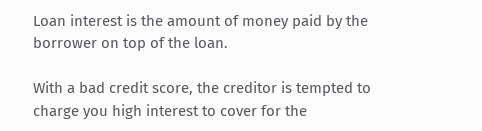Loan interest is the amount of money paid by the borrower on top of the loan.

With a bad credit score, the creditor is tempted to charge you high interest to cover for the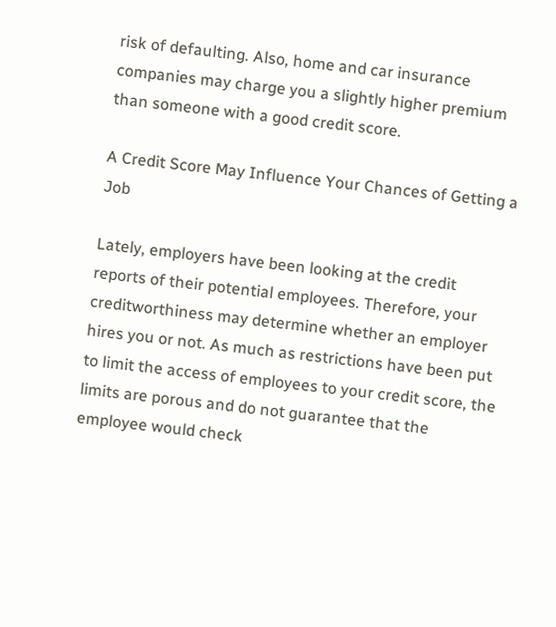risk of defaulting. Also, home and car insurance companies may charge you a slightly higher premium than someone with a good credit score.

A Credit Score May Influence Your Chances of Getting a Job

Lately, employers have been looking at the credit reports of their potential employees. Therefore, your creditworthiness may determine whether an employer hires you or not. As much as restrictions have been put to limit the access of employees to your credit score, the limits are porous and do not guarantee that the employee would check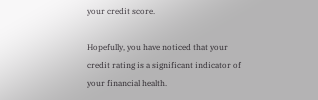your credit score.

Hopefully, you have noticed that your credit rating is a significant indicator of your financial health.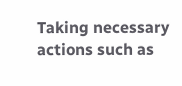Taking necessary actions such as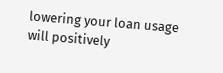lowering your loan usage will positively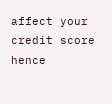affect your credit score hence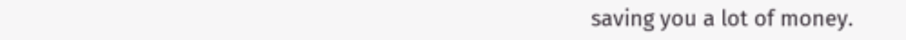saving you a lot of money.